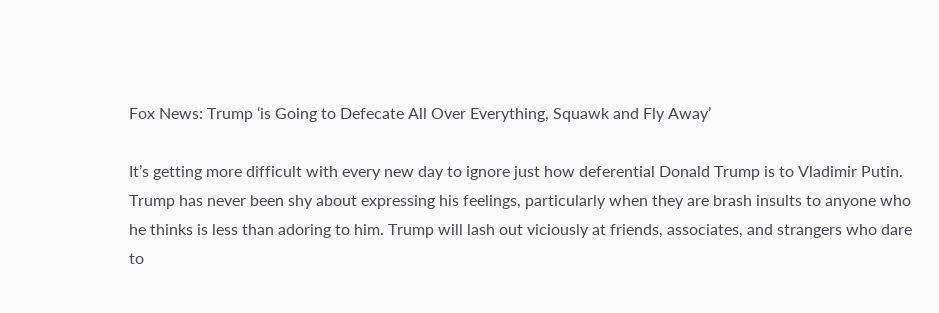Fox News: Trump ‘is Going to Defecate All Over Everything, Squawk and Fly Away’

It’s getting more difficult with every new day to ignore just how deferential Donald Trump is to Vladimir Putin. Trump has never been shy about expressing his feelings, particularly when they are brash insults to anyone who he thinks is less than adoring to him. Trump will lash out viciously at friends, associates, and strangers who dare to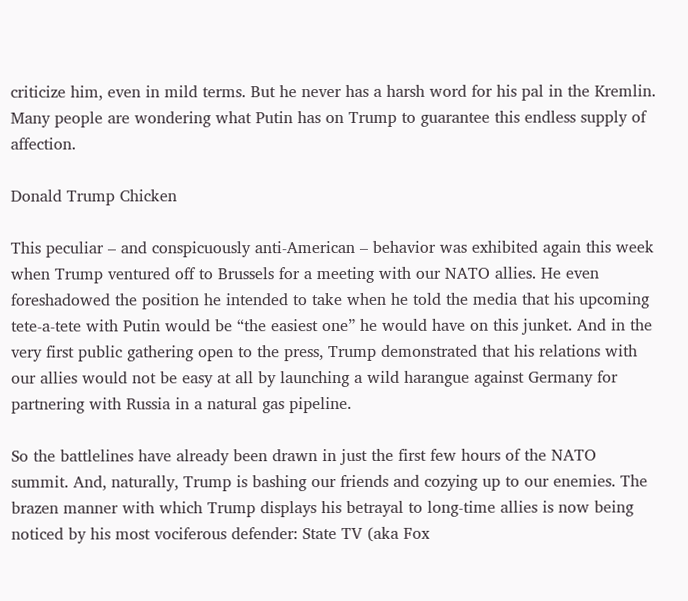criticize him, even in mild terms. But he never has a harsh word for his pal in the Kremlin. Many people are wondering what Putin has on Trump to guarantee this endless supply of affection.

Donald Trump Chicken

This peculiar – and conspicuously anti-American – behavior was exhibited again this week when Trump ventured off to Brussels for a meeting with our NATO allies. He even foreshadowed the position he intended to take when he told the media that his upcoming tete-a-tete with Putin would be “the easiest one” he would have on this junket. And in the very first public gathering open to the press, Trump demonstrated that his relations with our allies would not be easy at all by launching a wild harangue against Germany for partnering with Russia in a natural gas pipeline.

So the battlelines have already been drawn in just the first few hours of the NATO summit. And, naturally, Trump is bashing our friends and cozying up to our enemies. The brazen manner with which Trump displays his betrayal to long-time allies is now being noticed by his most vociferous defender: State TV (aka Fox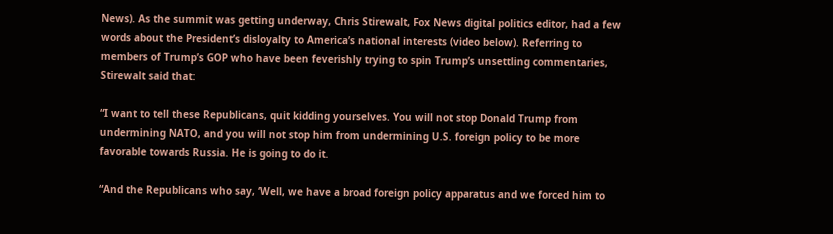News). As the summit was getting underway, Chris Stirewalt, Fox News digital politics editor, had a few words about the President’s disloyalty to America’s national interests (video below). Referring to members of Trump’s GOP who have been feverishly trying to spin Trump’s unsettling commentaries, Stirewalt said that:

“I want to tell these Republicans, quit kidding yourselves. You will not stop Donald Trump from undermining NATO, and you will not stop him from undermining U.S. foreign policy to be more favorable towards Russia. He is going to do it.

“And the Republicans who say, ‘Well, we have a broad foreign policy apparatus and we forced him to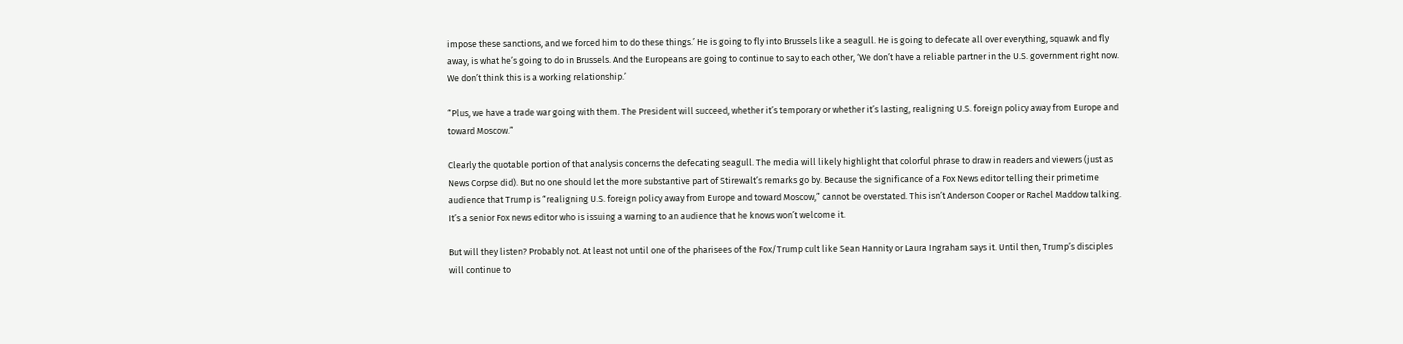impose these sanctions, and we forced him to do these things.’ He is going to fly into Brussels like a seagull. He is going to defecate all over everything, squawk and fly away, is what he’s going to do in Brussels. And the Europeans are going to continue to say to each other, ‘We don’t have a reliable partner in the U.S. government right now. We don’t think this is a working relationship.’

“Plus, we have a trade war going with them. The President will succeed, whether it’s temporary or whether it’s lasting, realigning U.S. foreign policy away from Europe and toward Moscow.”

Clearly the quotable portion of that analysis concerns the defecating seagull. The media will likely highlight that colorful phrase to draw in readers and viewers (just as News Corpse did). But no one should let the more substantive part of Stirewalt’s remarks go by. Because the significance of a Fox News editor telling their primetime audience that Trump is “realigning U.S. foreign policy away from Europe and toward Moscow,” cannot be overstated. This isn’t Anderson Cooper or Rachel Maddow talking. It’s a senior Fox news editor who is issuing a warning to an audience that he knows won’t welcome it.

But will they listen? Probably not. At least not until one of the pharisees of the Fox/Trump cult like Sean Hannity or Laura Ingraham says it. Until then, Trump’s disciples will continue to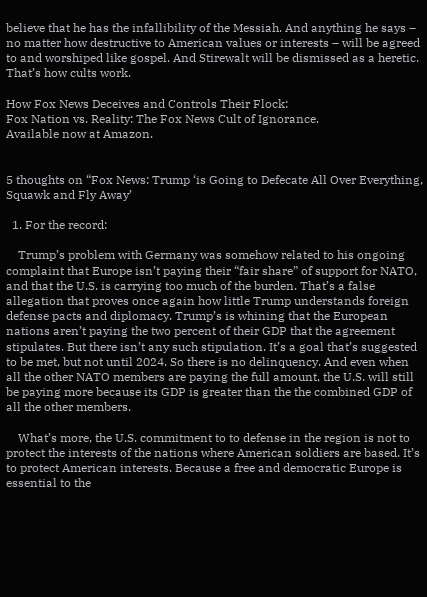believe that he has the infallibility of the Messiah. And anything he says – no matter how destructive to American values or interests – will be agreed to and worshiped like gospel. And Stirewalt will be dismissed as a heretic. That’s how cults work.

How Fox News Deceives and Controls Their Flock:
Fox Nation vs. Reality: The Fox News Cult of Ignorance.
Available now at Amazon.


5 thoughts on “Fox News: Trump ‘is Going to Defecate All Over Everything, Squawk and Fly Away’

  1. For the record:

    Trump’s problem with Germany was somehow related to his ongoing complaint that Europe isn’t paying their “fair share” of support for NATO, and that the U.S. is carrying too much of the burden. That’s a false allegation that proves once again how little Trump understands foreign defense pacts and diplomacy. Trump’s is whining that the European nations aren’t paying the two percent of their GDP that the agreement stipulates. But there isn’t any such stipulation. It’s a goal that’s suggested to be met, but not until 2024. So there is no delinquency. And even when all the other NATO members are paying the full amount, the U.S. will still be paying more because its GDP is greater than the the combined GDP of all the other members.

    What’s more, the U.S. commitment to to defense in the region is not to protect the interests of the nations where American soldiers are based. It’s to protect American interests. Because a free and democratic Europe is essential to the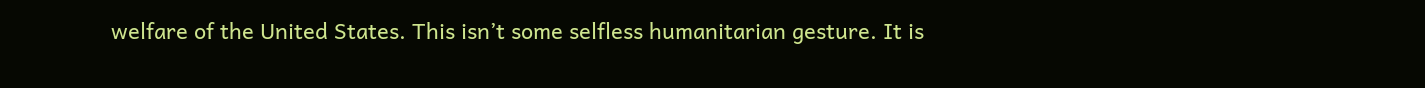welfare of the United States. This isn’t some selfless humanitarian gesture. It is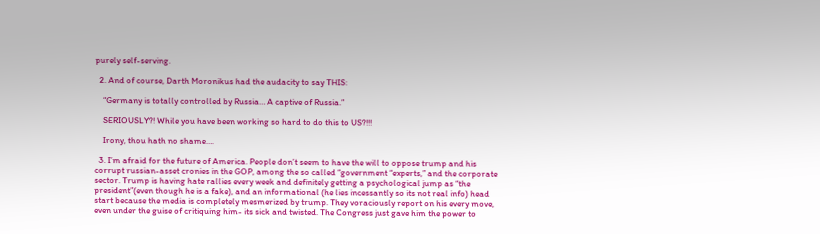purely self-serving.

  2. And of course, Darth Moronikus had the audacity to say THIS:

    “Germany is totally controlled by Russia… A captive of Russia.”

    SERIOUSLY?! While you have been working so hard to do this to US?!!!

    Irony, thou hath no shame….

  3. I’m afraid for the future of America. People don’t seem to have the will to oppose trump and his corrupt russian-asset cronies in the GOP, among the so called “government “experts,” and the corporate sector. Trump is having hate rallies every week and definitely getting a psychological jump as “the president”(even though he is a fake), and an informational (he lies incessantly so its not real info) head start because the media is completely mesmerized by trump. They voraciously report on his every move, even under the guise of critiquing him- its sick and twisted. The Congress just gave him the power to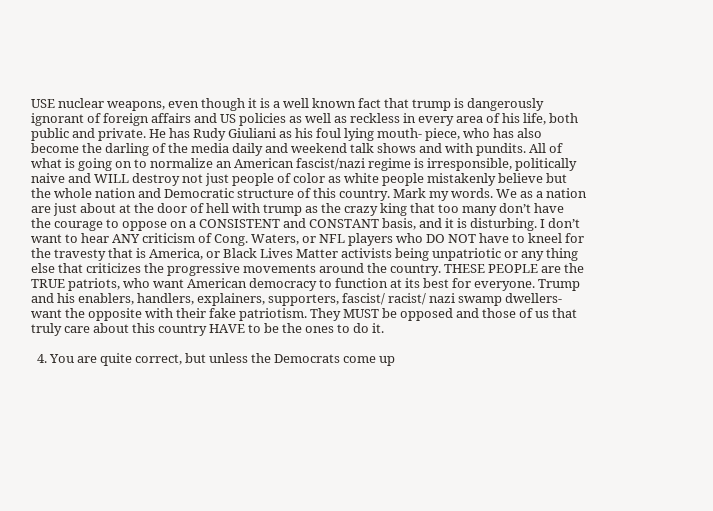USE nuclear weapons, even though it is a well known fact that trump is dangerously ignorant of foreign affairs and US policies as well as reckless in every area of his life, both public and private. He has Rudy Giuliani as his foul lying mouth- piece, who has also become the darling of the media daily and weekend talk shows and with pundits. All of what is going on to normalize an American fascist/nazi regime is irresponsible, politically naive and WILL destroy not just people of color as white people mistakenly believe but the whole nation and Democratic structure of this country. Mark my words. We as a nation are just about at the door of hell with trump as the crazy king that too many don’t have the courage to oppose on a CONSISTENT and CONSTANT basis, and it is disturbing. I don’t want to hear ANY criticism of Cong. Waters, or NFL players who DO NOT have to kneel for the travesty that is America, or Black Lives Matter activists being unpatriotic or any thing else that criticizes the progressive movements around the country. THESE PEOPLE are the TRUE patriots, who want American democracy to function at its best for everyone. Trump and his enablers, handlers, explainers, supporters, fascist/ racist/ nazi swamp dwellers- want the opposite with their fake patriotism. They MUST be opposed and those of us that truly care about this country HAVE to be the ones to do it.

  4. You are quite correct, but unless the Democrats come up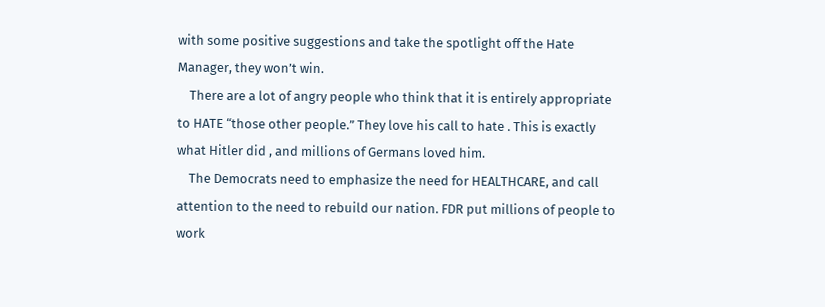with some positive suggestions and take the spotlight off the Hate Manager, they won’t win.
    There are a lot of angry people who think that it is entirely appropriate to HATE “those other people.” They love his call to hate . This is exactly what Hitler did , and millions of Germans loved him.
    The Democrats need to emphasize the need for HEALTHCARE, and call attention to the need to rebuild our nation. FDR put millions of people to work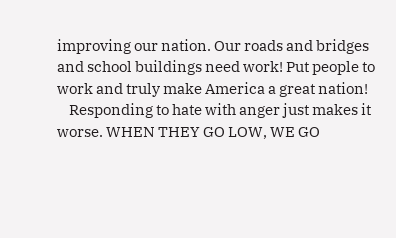improving our nation. Our roads and bridges and school buildings need work! Put people to work and truly make America a great nation!
    Responding to hate with anger just makes it worse. WHEN THEY GO LOW, WE GO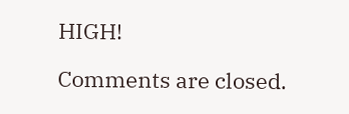HIGH!

Comments are closed.